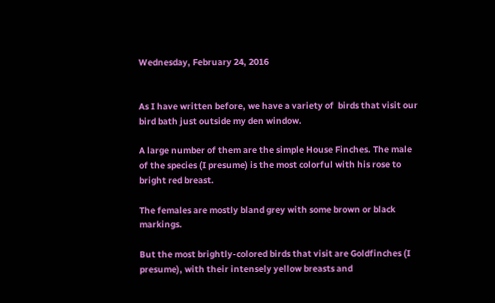Wednesday, February 24, 2016


As I have written before, we have a variety of  birds that visit our bird bath just outside my den window.

A large number of them are the simple House Finches. The male of the species (I presume) is the most colorful with his rose to bright red breast.

The females are mostly bland grey with some brown or black markings.

But the most brightly-colored birds that visit are Goldfinches (I presume), with their intensely yellow breasts and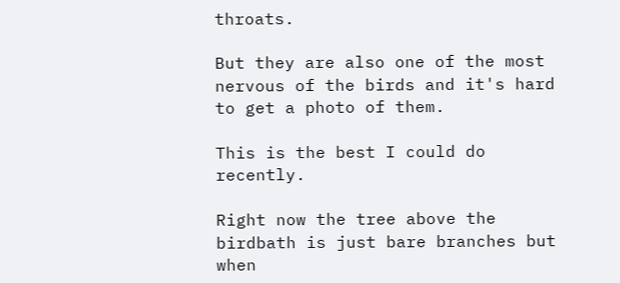throats.

But they are also one of the most nervous of the birds and it's hard to get a photo of them.

This is the best I could do recently.

Right now the tree above the birdbath is just bare branches but when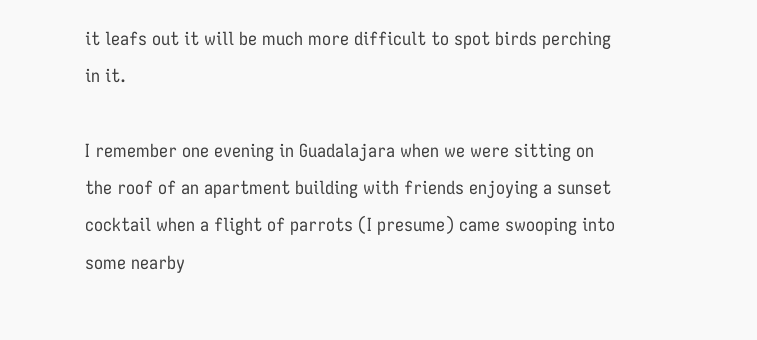it leafs out it will be much more difficult to spot birds perching in it.

I remember one evening in Guadalajara when we were sitting on the roof of an apartment building with friends enjoying a sunset cocktail when a flight of parrots (I presume) came swooping into some nearby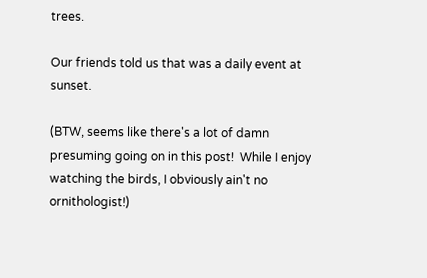trees.

Our friends told us that was a daily event at sunset.

(BTW, seems like there's a lot of damn presuming going on in this post!  While I enjoy watching the birds, I obviously ain't no ornithologist!)